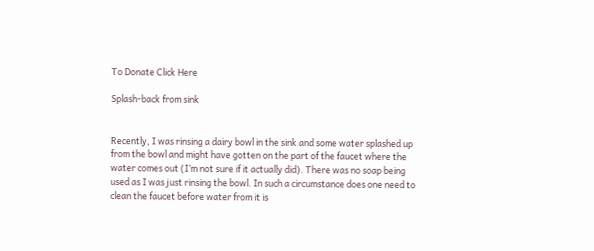To Donate Click Here

Splash-back from sink


Recently, I was rinsing a dairy bowl in the sink and some water splashed up from the bowl and might have gotten on the part of the faucet where the water comes out (I’m not sure if it actually did). There was no soap being used as I was just rinsing the bowl. In such a circumstance does one need to clean the faucet before water from it is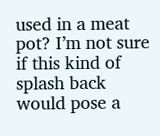used in a meat pot? I’m not sure if this kind of splash back would pose a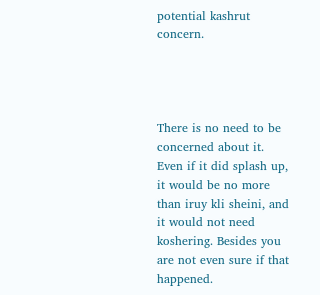potential kashrut concern.




There is no need to be concerned about it. Even if it did splash up, it would be no more than iruy kli sheini, and it would not need koshering. Besides you are not even sure if that happened.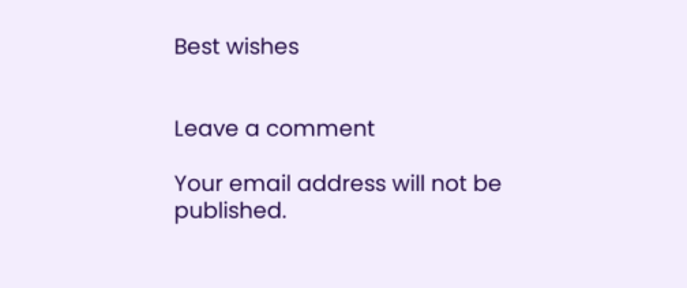Best wishes


Leave a comment

Your email address will not be published.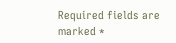Required fields are marked *